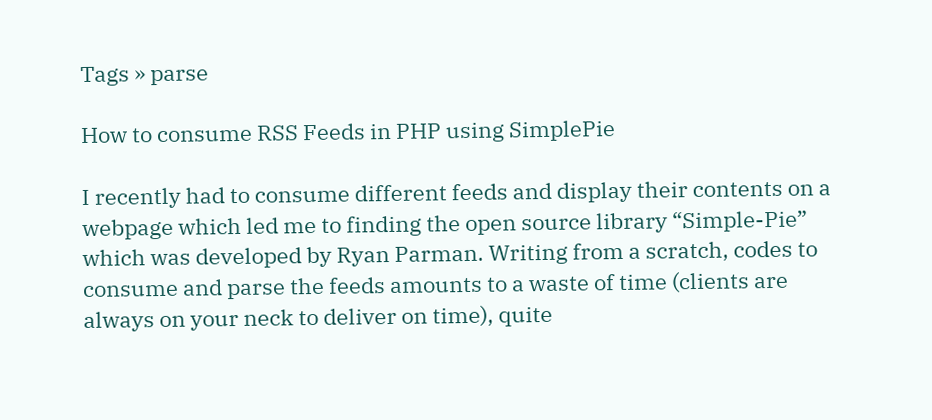Tags » parse

How to consume RSS Feeds in PHP using SimplePie

I recently had to consume different feeds and display their contents on a webpage which led me to finding the open source library “Simple-Pie” which was developed by Ryan Parman. Writing from a scratch, codes to consume and parse the feeds amounts to a waste of time (clients are always on your neck to deliver on time), quite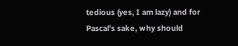tedious (yes, I am lazy) and for Pascal’s sake, why should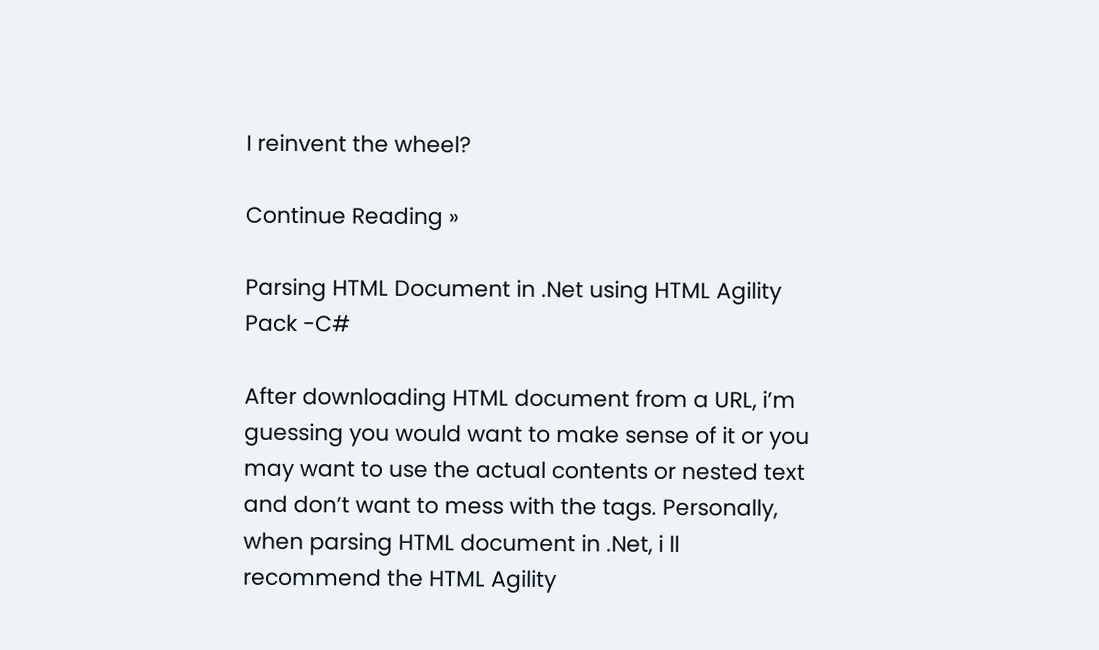I reinvent the wheel?

Continue Reading »

Parsing HTML Document in .Net using HTML Agility Pack -C#

After downloading HTML document from a URL, i’m guessing you would want to make sense of it or you may want to use the actual contents or nested text and don’t want to mess with the tags. Personally, when parsing HTML document in .Net, i ll recommend the HTML Agility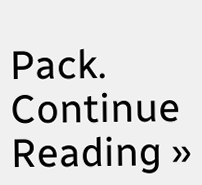Pack. Continue Reading »